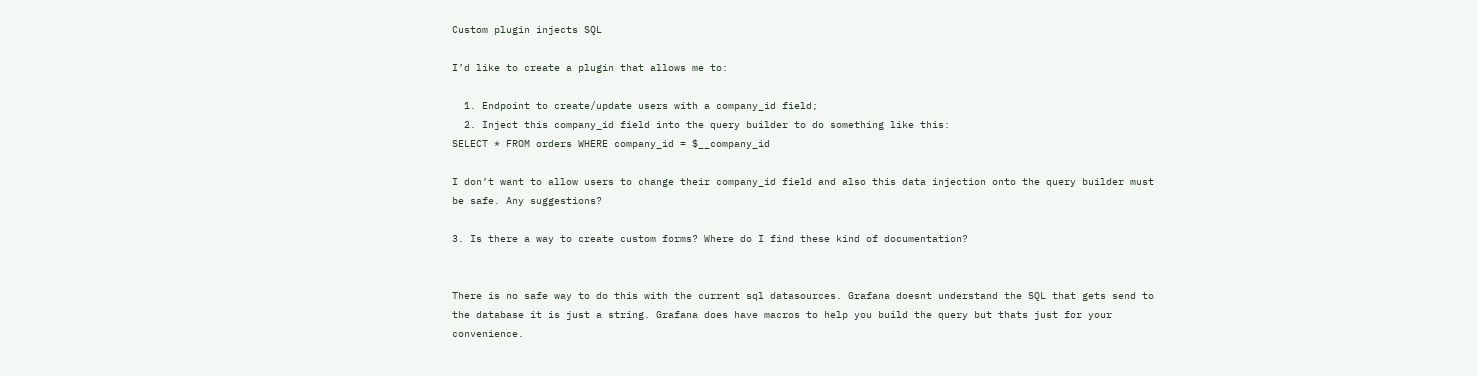Custom plugin injects SQL

I’d like to create a plugin that allows me to:

  1. Endpoint to create/update users with a company_id field;
  2. Inject this company_id field into the query builder to do something like this:
SELECT * FROM orders WHERE company_id = $__company_id

I don’t want to allow users to change their company_id field and also this data injection onto the query builder must be safe. Any suggestions?

3. Is there a way to create custom forms? Where do I find these kind of documentation?


There is no safe way to do this with the current sql datasources. Grafana doesnt understand the SQL that gets send to the database it is just a string. Grafana does have macros to help you build the query but thats just for your convenience.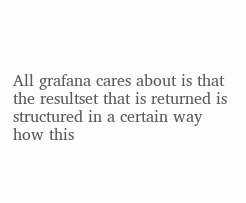All grafana cares about is that the resultset that is returned is structured in a certain way how this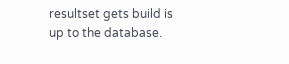resultset gets build is up to the database.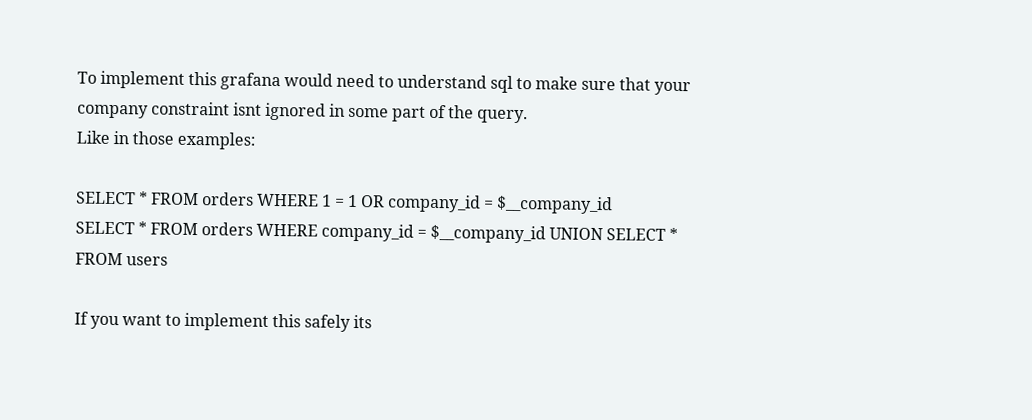To implement this grafana would need to understand sql to make sure that your company constraint isnt ignored in some part of the query.
Like in those examples:

SELECT * FROM orders WHERE 1 = 1 OR company_id = $__company_id
SELECT * FROM orders WHERE company_id = $__company_id UNION SELECT * FROM users

If you want to implement this safely its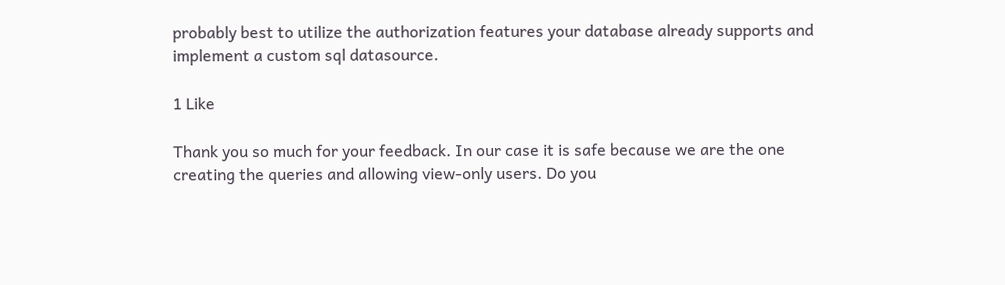probably best to utilize the authorization features your database already supports and implement a custom sql datasource.

1 Like

Thank you so much for your feedback. In our case it is safe because we are the one creating the queries and allowing view-only users. Do you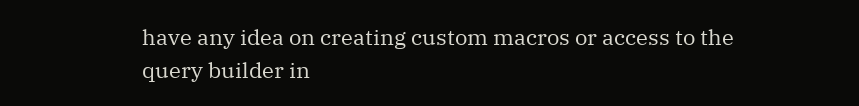have any idea on creating custom macros or access to the query builder in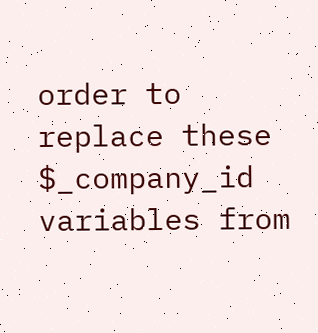order to replace these $_company_id variables from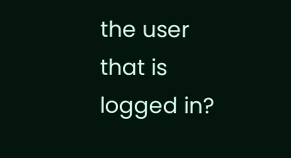the user that is logged in?